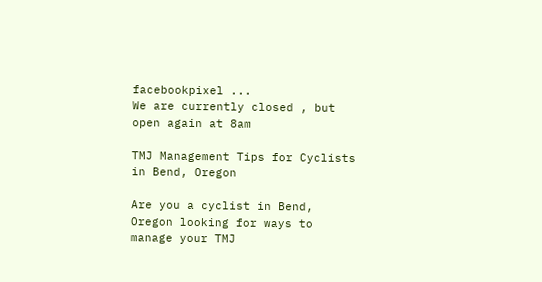facebookpixel ...
We are currently closed , but open again at 8am

TMJ Management Tips for Cyclists in Bend, Oregon

Are you a cyclist in Bend, Oregon looking for ways to manage your TMJ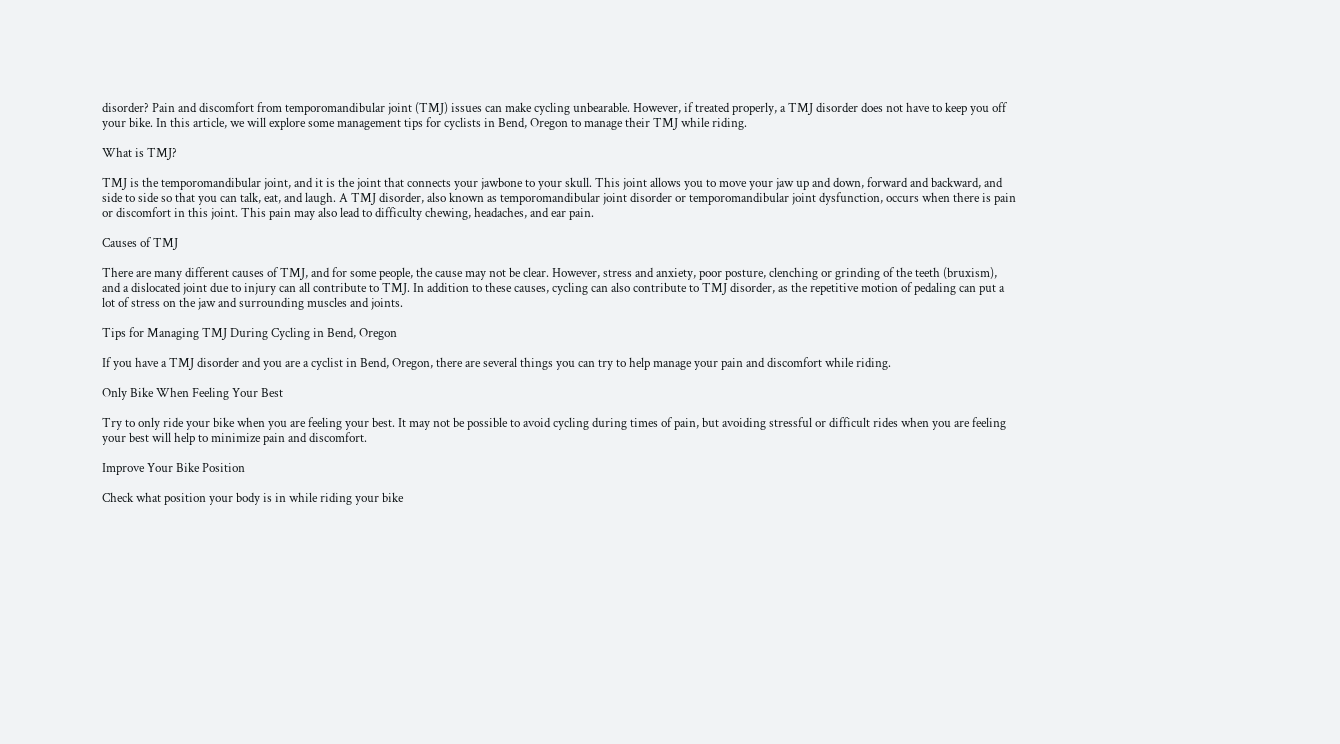disorder? Pain and discomfort from temporomandibular joint (TMJ) issues can make cycling unbearable. However, if treated properly, a TMJ disorder does not have to keep you off your bike. In this article, we will explore some management tips for cyclists in Bend, Oregon to manage their TMJ while riding.

What is TMJ?

TMJ is the temporomandibular joint, and it is the joint that connects your jawbone to your skull. This joint allows you to move your jaw up and down, forward and backward, and side to side so that you can talk, eat, and laugh. A TMJ disorder, also known as temporomandibular joint disorder or temporomandibular joint dysfunction, occurs when there is pain or discomfort in this joint. This pain may also lead to difficulty chewing, headaches, and ear pain.

Causes of TMJ

There are many different causes of TMJ, and for some people, the cause may not be clear. However, stress and anxiety, poor posture, clenching or grinding of the teeth (bruxism), and a dislocated joint due to injury can all contribute to TMJ. In addition to these causes, cycling can also contribute to TMJ disorder, as the repetitive motion of pedaling can put a lot of stress on the jaw and surrounding muscles and joints.

Tips for Managing TMJ During Cycling in Bend, Oregon

If you have a TMJ disorder and you are a cyclist in Bend, Oregon, there are several things you can try to help manage your pain and discomfort while riding.

Only Bike When Feeling Your Best

Try to only ride your bike when you are feeling your best. It may not be possible to avoid cycling during times of pain, but avoiding stressful or difficult rides when you are feeling your best will help to minimize pain and discomfort.

Improve Your Bike Position

Check what position your body is in while riding your bike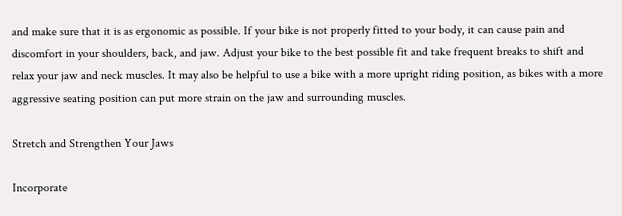and make sure that it is as ergonomic as possible. If your bike is not properly fitted to your body, it can cause pain and discomfort in your shoulders, back, and jaw. Adjust your bike to the best possible fit and take frequent breaks to shift and relax your jaw and neck muscles. It may also be helpful to use a bike with a more upright riding position, as bikes with a more aggressive seating position can put more strain on the jaw and surrounding muscles.

Stretch and Strengthen Your Jaws

Incorporate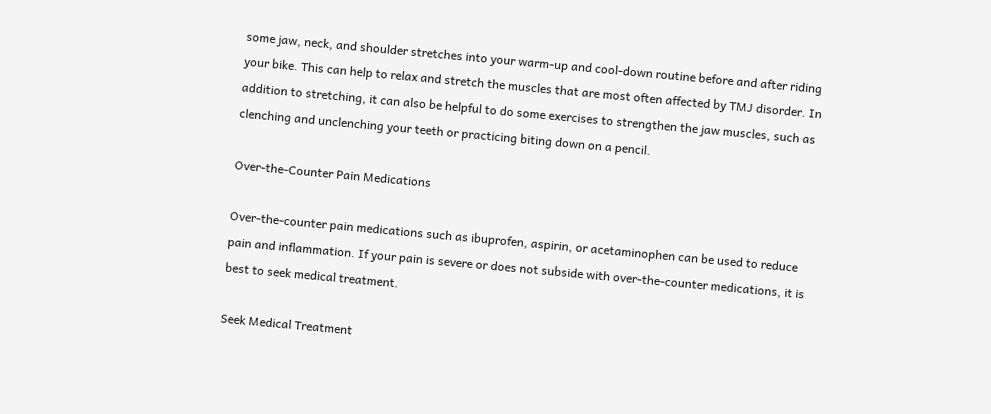some jaw, neck, and shoulder stretches into your warm-up and cool-down routine before and after riding your bike. This can help to relax and stretch the muscles that are most often affected by TMJ disorder. In addition to stretching, it can also be helpful to do some exercises to strengthen the jaw muscles, such as clenching and unclenching your teeth or practicing biting down on a pencil.

Over-the-Counter Pain Medications

Over-the-counter pain medications such as ibuprofen, aspirin, or acetaminophen can be used to reduce pain and inflammation. If your pain is severe or does not subside with over-the-counter medications, it is best to seek medical treatment.

Seek Medical Treatment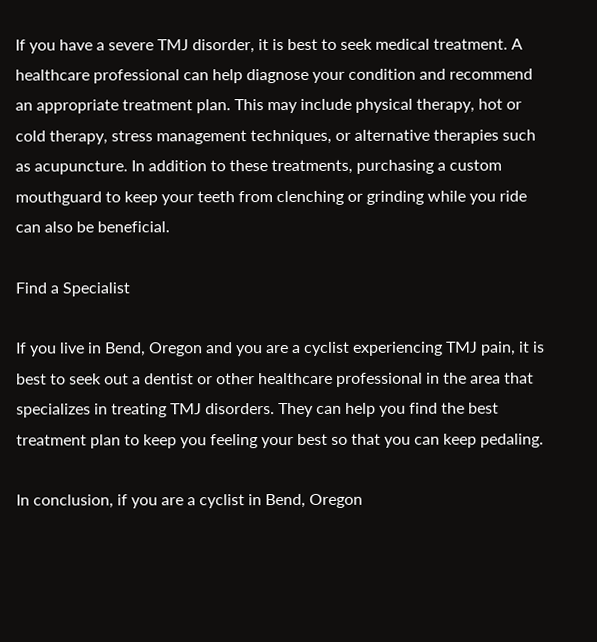If you have a severe TMJ disorder, it is best to seek medical treatment. A healthcare professional can help diagnose your condition and recommend an appropriate treatment plan. This may include physical therapy, hot or cold therapy, stress management techniques, or alternative therapies such as acupuncture. In addition to these treatments, purchasing a custom mouthguard to keep your teeth from clenching or grinding while you ride can also be beneficial.

Find a Specialist

If you live in Bend, Oregon and you are a cyclist experiencing TMJ pain, it is best to seek out a dentist or other healthcare professional in the area that specializes in treating TMJ disorders. They can help you find the best treatment plan to keep you feeling your best so that you can keep pedaling.

In conclusion, if you are a cyclist in Bend, Oregon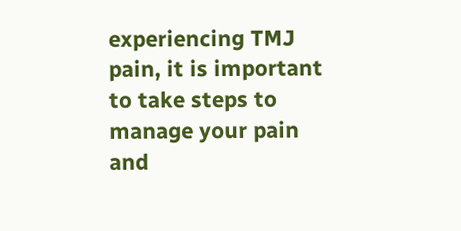experiencing TMJ pain, it is important to take steps to manage your pain and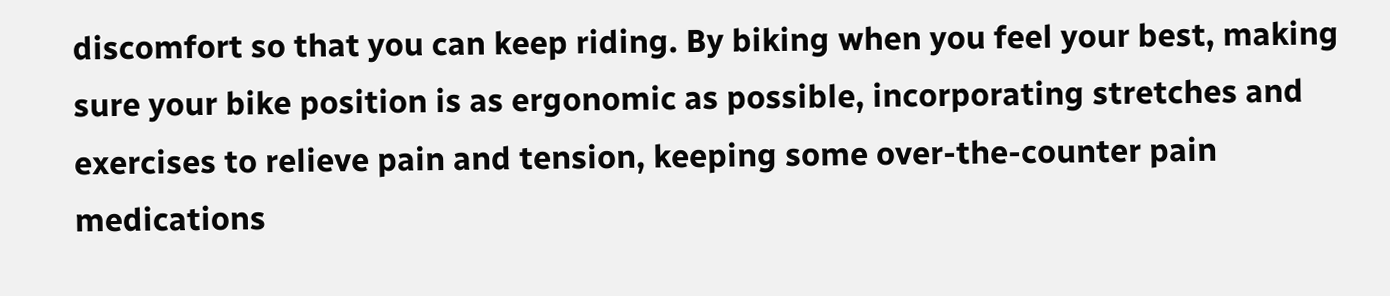discomfort so that you can keep riding. By biking when you feel your best, making sure your bike position is as ergonomic as possible, incorporating stretches and exercises to relieve pain and tension, keeping some over-the-counter pain medications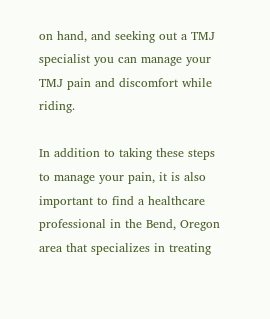on hand, and seeking out a TMJ specialist you can manage your TMJ pain and discomfort while riding.

In addition to taking these steps to manage your pain, it is also important to find a healthcare professional in the Bend, Oregon area that specializes in treating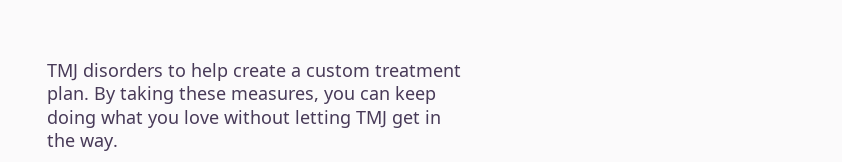TMJ disorders to help create a custom treatment plan. By taking these measures, you can keep doing what you love without letting TMJ get in the way.